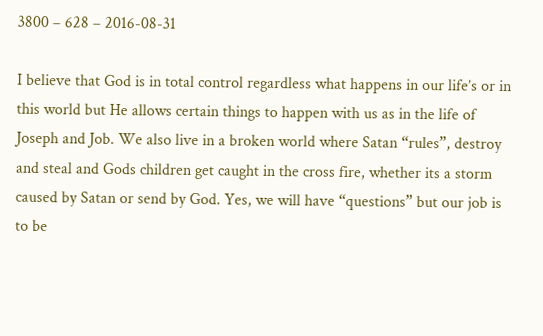3800 – 628 – 2016-08-31

I believe that God is in total control regardless what happens in our life’s or in this world but He allows certain things to happen with us as in the life of Joseph and Job. We also live in a broken world where Satan “rules”, destroy and steal and Gods children get caught in the cross fire, whether its a storm caused by Satan or send by God. Yes, we will have “questions” but our job is to be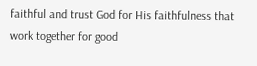faithful and trust God for His faithfulness that work together for good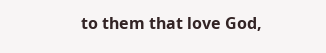to them that love God,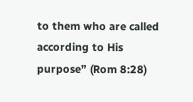to them who are called according to His purpose” (Rom 8:28)